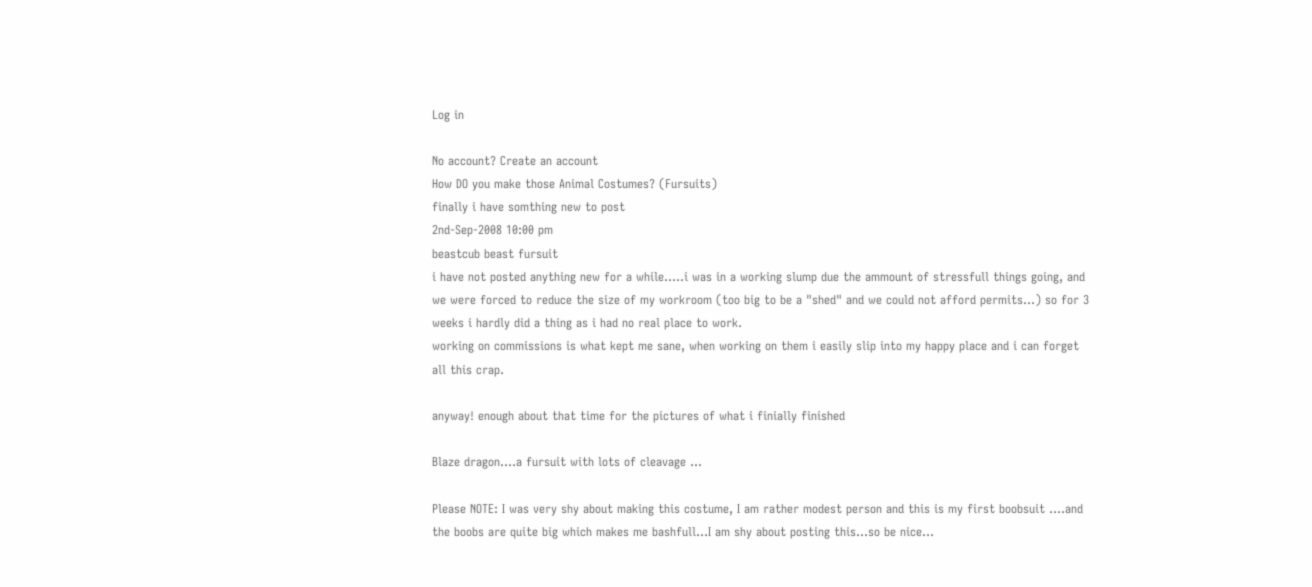Log in

No account? Create an account
How DO you make those Animal Costumes? (Fursuits)
finally i have somthing new to post
2nd-Sep-2008 10:00 pm
beastcub beast fursuit
i have not posted anything new for a while.....i was in a working slump due the ammount of stressfull things going, and we were forced to reduce the size of my workroom (too big to be a "shed" and we could not afford permits...) so for 3 weeks i hardly did a thing as i had no real place to work.
working on commissions is what kept me sane, when working on them i easily slip into my happy place and i can forget all this crap.

anyway! enough about that time for the pictures of what i finially finished

Blaze dragon....a fursuit with lots of cleavage ...

Please NOTE: I was very shy about making this costume, I am rather modest person and this is my first boobsuit ....and the boobs are quite big which makes me bashfull...I am shy about posting this...so be nice...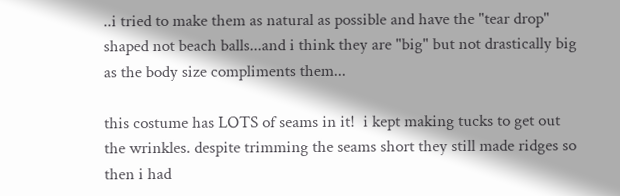..i tried to make them as natural as possible and have the "tear drop" shaped not beach balls...and i think they are "big" but not drastically big as the body size compliments them...

this costume has LOTS of seams in it!  i kept making tucks to get out the wrinkles. despite trimming the seams short they still made ridges so then i had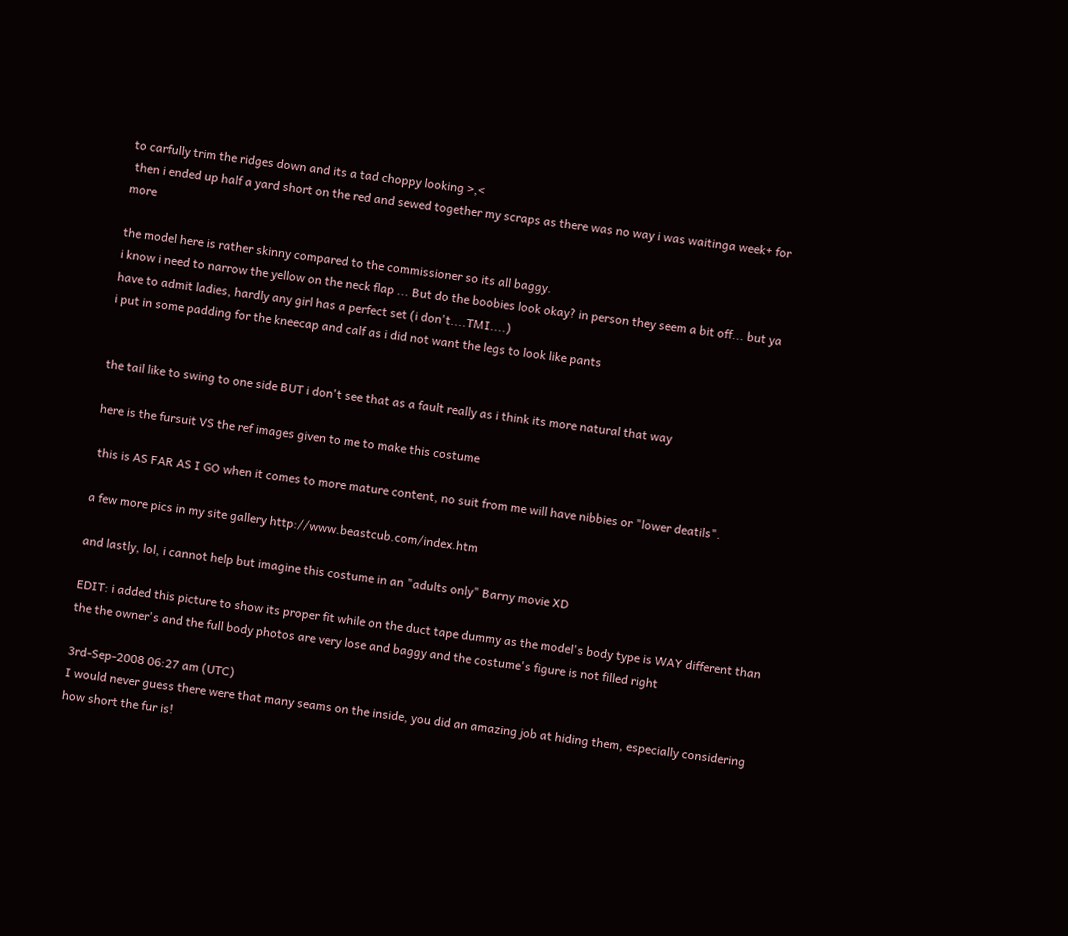to carfully trim the ridges down and its a tad choppy looking >,<
 then i ended up half a yard short on the red and sewed together my scraps as there was no way i was waitinga week+ for more

the model here is rather skinny compared to the commissioner so its all baggy.
i know i need to narrow the yellow on the neck flap ... But do the boobies look okay? in person they seem a bit off... but ya have to admit ladies, hardly any girl has a perfect set (i don't....TMI....)
i put in some padding for the kneecap and calf as i did not want the legs to look like pants


the tail like to swing to one side BUT i don't see that as a fault really as i think its more natural that way

here is the fursuit VS the ref images given to me to make this costume

 this is AS FAR AS I GO when it comes to more mature content, no suit from me will have nibbies or "lower deatils".

a few more pics in my site gallery http://www.beastcub.com/index.htm

and lastly, lol, i cannot help but imagine this costume in an "adults only" Barny movie XD

EDIT: i added this picture to show its proper fit while on the duct tape dummy as the model's body type is WAY different than the the owner's and the full body photos are very lose and baggy and the costume's figure is not filled right

3rd-Sep-2008 06:27 am (UTC)
I would never guess there were that many seams on the inside, you did an amazing job at hiding them, especially considering how short the fur is!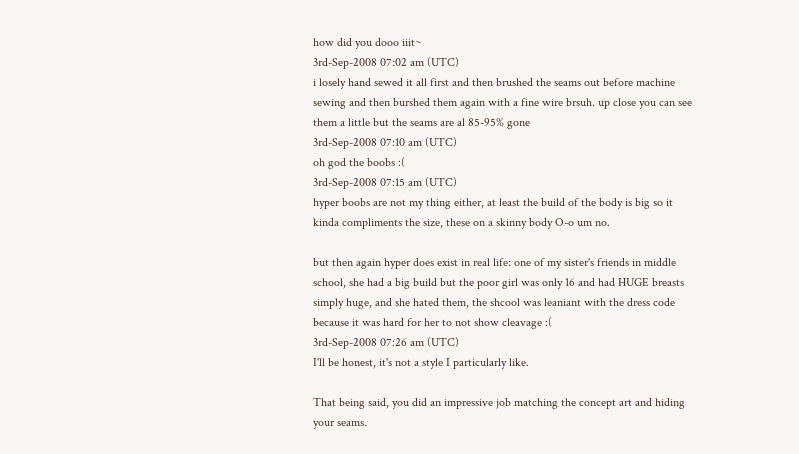how did you dooo iiit~
3rd-Sep-2008 07:02 am (UTC)
i losely hand sewed it all first and then brushed the seams out before machine sewing and then burshed them again with a fine wire brsuh. up close you can see them a little but the seams are al 85-95% gone
3rd-Sep-2008 07:10 am (UTC)
oh god the boobs :(
3rd-Sep-2008 07:15 am (UTC)
hyper boobs are not my thing either, at least the build of the body is big so it kinda compliments the size, these on a skinny body O-o um no.

but then again hyper does exist in real life: one of my sister's friends in middle school, she had a big build but the poor girl was only 16 and had HUGE breasts simply huge, and she hated them, the shcool was leaniant with the dress code because it was hard for her to not show cleavage :(
3rd-Sep-2008 07:26 am (UTC)
I'll be honest, it's not a style I particularly like.

That being said, you did an impressive job matching the concept art and hiding your seams.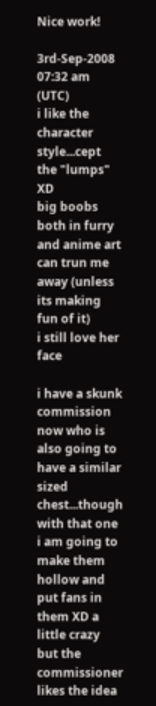Nice work!

3rd-Sep-2008 07:32 am (UTC)
i like the character style...cept the "lumps" XD
big boobs both in furry and anime art can trun me away (unless its making fun of it)
i still love her face

i have a skunk commission now who is also going to have a similar sized chest...though with that one i am going to make them hollow and put fans in them XD a little crazy but the commissioner likes the idea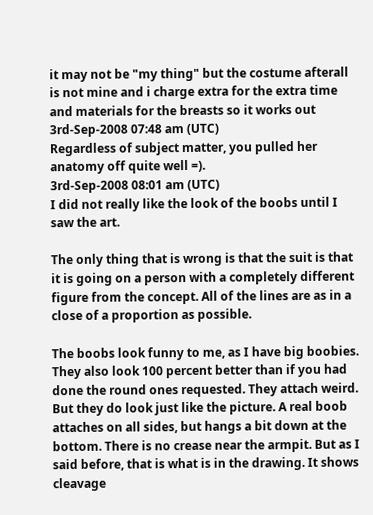it may not be "my thing" but the costume afterall is not mine and i charge extra for the extra time and materials for the breasts so it works out
3rd-Sep-2008 07:48 am (UTC)
Regardless of subject matter, you pulled her anatomy off quite well =).
3rd-Sep-2008 08:01 am (UTC)
I did not really like the look of the boobs until I saw the art.

The only thing that is wrong is that the suit is that it is going on a person with a completely different figure from the concept. All of the lines are as in a close of a proportion as possible.

The boobs look funny to me, as I have big boobies. They also look 100 percent better than if you had done the round ones requested. They attach weird. But they do look just like the picture. A real boob attaches on all sides, but hangs a bit down at the bottom. There is no crease near the armpit. But as I said before, that is what is in the drawing. It shows cleavage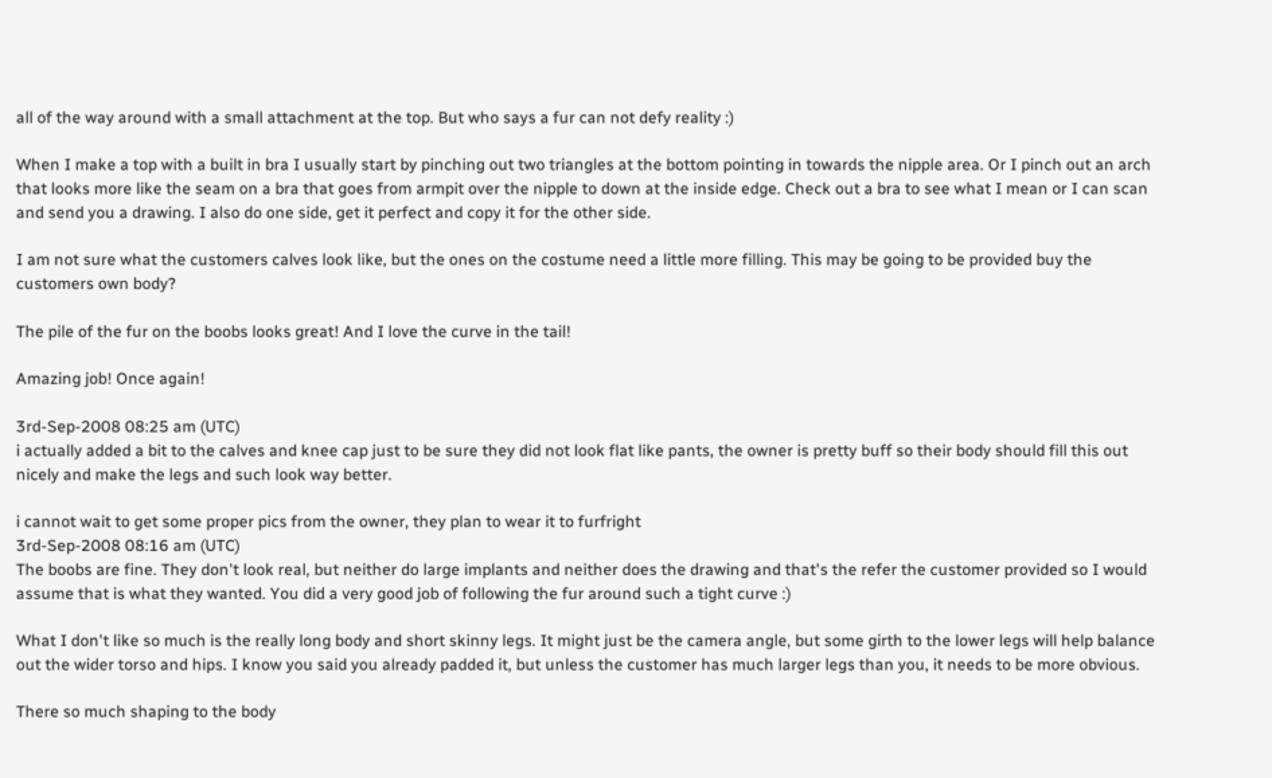all of the way around with a small attachment at the top. But who says a fur can not defy reality :)

When I make a top with a built in bra I usually start by pinching out two triangles at the bottom pointing in towards the nipple area. Or I pinch out an arch that looks more like the seam on a bra that goes from armpit over the nipple to down at the inside edge. Check out a bra to see what I mean or I can scan and send you a drawing. I also do one side, get it perfect and copy it for the other side.

I am not sure what the customers calves look like, but the ones on the costume need a little more filling. This may be going to be provided buy the customers own body?

The pile of the fur on the boobs looks great! And I love the curve in the tail!

Amazing job! Once again!

3rd-Sep-2008 08:25 am (UTC)
i actually added a bit to the calves and knee cap just to be sure they did not look flat like pants, the owner is pretty buff so their body should fill this out nicely and make the legs and such look way better.

i cannot wait to get some proper pics from the owner, they plan to wear it to furfright
3rd-Sep-2008 08:16 am (UTC)
The boobs are fine. They don't look real, but neither do large implants and neither does the drawing and that's the refer the customer provided so I would assume that is what they wanted. You did a very good job of following the fur around such a tight curve :)

What I don't like so much is the really long body and short skinny legs. It might just be the camera angle, but some girth to the lower legs will help balance out the wider torso and hips. I know you said you already padded it, but unless the customer has much larger legs than you, it needs to be more obvious.

There so much shaping to the body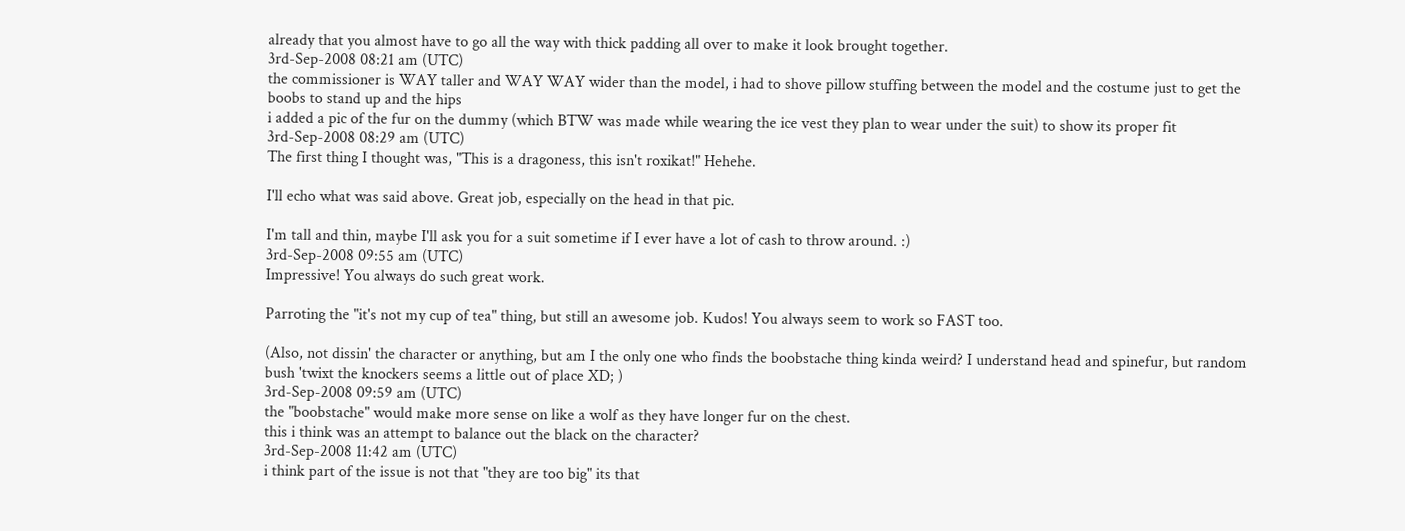already that you almost have to go all the way with thick padding all over to make it look brought together.
3rd-Sep-2008 08:21 am (UTC)
the commissioner is WAY taller and WAY WAY wider than the model, i had to shove pillow stuffing between the model and the costume just to get the boobs to stand up and the hips
i added a pic of the fur on the dummy (which BTW was made while wearing the ice vest they plan to wear under the suit) to show its proper fit
3rd-Sep-2008 08:29 am (UTC)
The first thing I thought was, "This is a dragoness, this isn't roxikat!" Hehehe.

I'll echo what was said above. Great job, especially on the head in that pic.

I'm tall and thin, maybe I'll ask you for a suit sometime if I ever have a lot of cash to throw around. :)
3rd-Sep-2008 09:55 am (UTC)
Impressive! You always do such great work.

Parroting the "it's not my cup of tea" thing, but still an awesome job. Kudos! You always seem to work so FAST too.

(Also, not dissin' the character or anything, but am I the only one who finds the boobstache thing kinda weird? I understand head and spinefur, but random bush 'twixt the knockers seems a little out of place XD; )
3rd-Sep-2008 09:59 am (UTC)
the "boobstache" would make more sense on like a wolf as they have longer fur on the chest.
this i think was an attempt to balance out the black on the character?
3rd-Sep-2008 11:42 am (UTC)
i think part of the issue is not that "they are too big" its that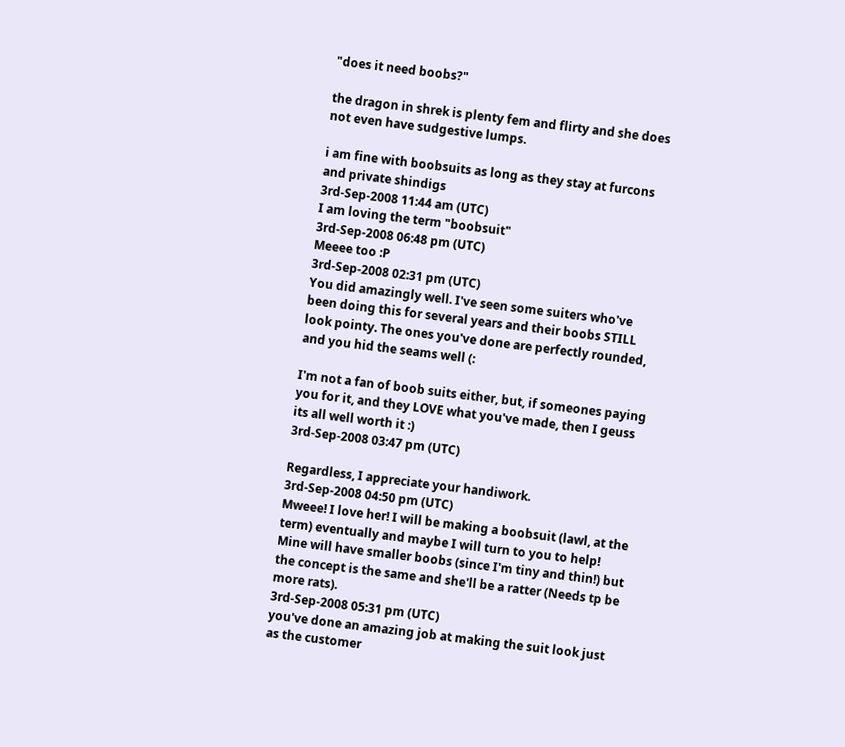"does it need boobs?"

the dragon in shrek is plenty fem and flirty and she does not even have sudgestive lumps.

i am fine with boobsuits as long as they stay at furcons and private shindigs
3rd-Sep-2008 11:44 am (UTC)
I am loving the term "boobsuit"
3rd-Sep-2008 06:48 pm (UTC)
Meeee too :P
3rd-Sep-2008 02:31 pm (UTC)
You did amazingly well. I've seen some suiters who've been doing this for several years and their boobs STILL look pointy. The ones you've done are perfectly rounded, and you hid the seams well (:

I'm not a fan of boob suits either, but, if someones paying you for it, and they LOVE what you've made, then I geuss its all well worth it :)
3rd-Sep-2008 03:47 pm (UTC)

Regardless, I appreciate your handiwork.
3rd-Sep-2008 04:50 pm (UTC)
Mweee! I love her! I will be making a boobsuit (lawl, at the term) eventually and maybe I will turn to you to help! Mine will have smaller boobs (since I'm tiny and thin!) but the concept is the same and she'll be a ratter (Needs tp be more rats).
3rd-Sep-2008 05:31 pm (UTC)
you've done an amazing job at making the suit look just as the customer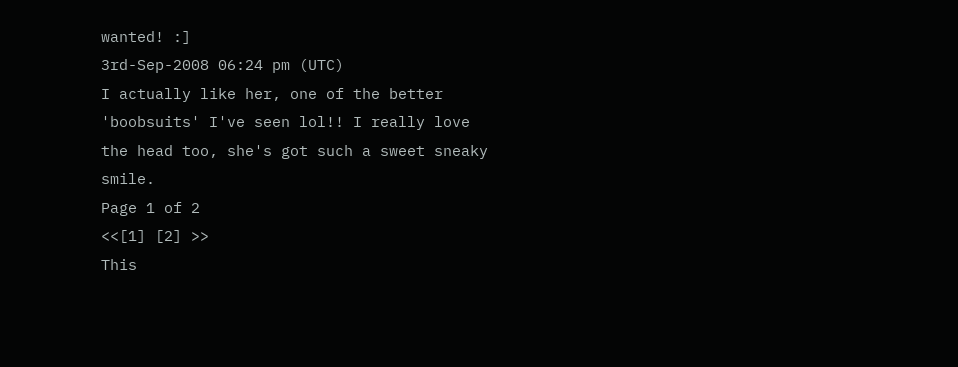wanted! :]
3rd-Sep-2008 06:24 pm (UTC)
I actually like her, one of the better 'boobsuits' I've seen lol!! I really love the head too, she's got such a sweet sneaky smile.
Page 1 of 2
<<[1] [2] >>
This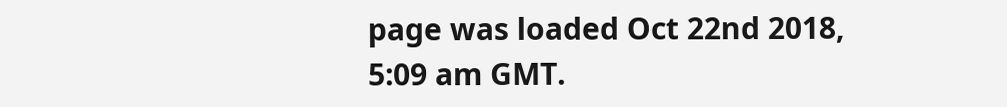page was loaded Oct 22nd 2018, 5:09 am GMT.